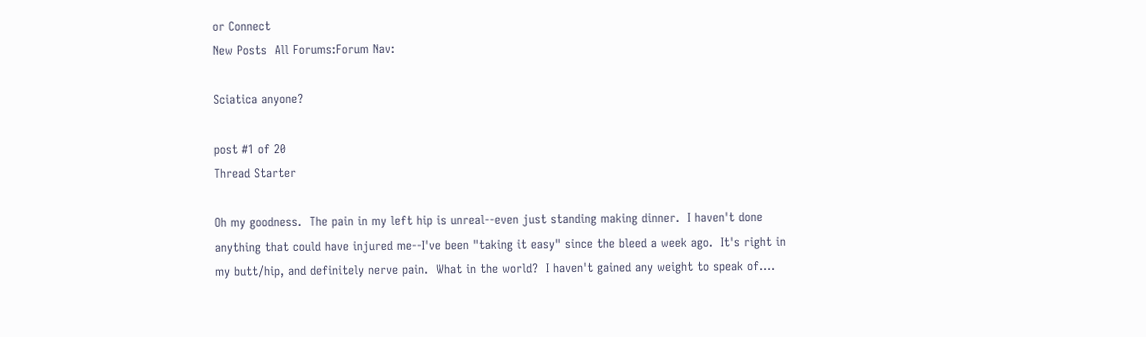or Connect
New Posts  All Forums:Forum Nav:

Sciatica anyone?

post #1 of 20
Thread Starter

Oh my goodness.  The pain in my left hip is unreal--even just standing making dinner.  I haven't done anything that could have injured me--I've been "taking it easy" since the bleed a week ago.  It's right in my butt/hip, and definitely nerve pain.  What in the world?  I haven't gained any weight to speak of....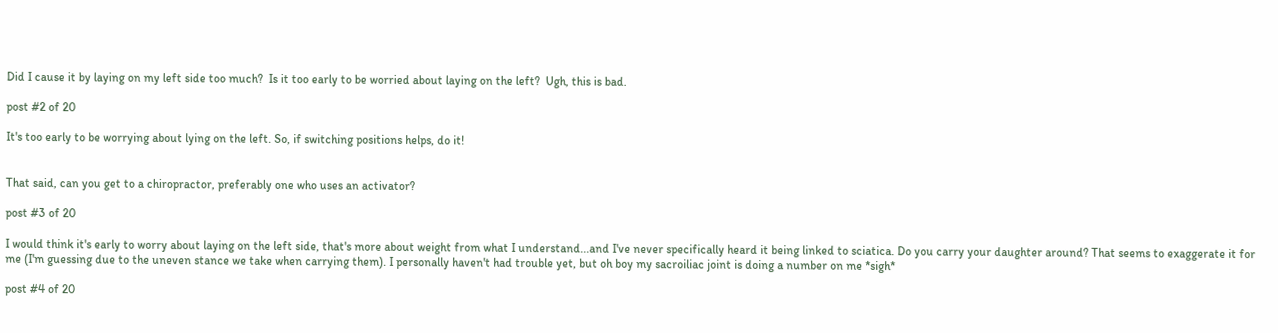Did I cause it by laying on my left side too much?  Is it too early to be worried about laying on the left?  Ugh, this is bad.

post #2 of 20

It's too early to be worrying about lying on the left. So, if switching positions helps, do it!


That said, can you get to a chiropractor, preferably one who uses an activator?

post #3 of 20

I would think it's early to worry about laying on the left side, that's more about weight from what I understand...and I've never specifically heard it being linked to sciatica. Do you carry your daughter around? That seems to exaggerate it for me (I'm guessing due to the uneven stance we take when carrying them). I personally haven't had trouble yet, but oh boy my sacroiliac joint is doing a number on me *sigh*

post #4 of 20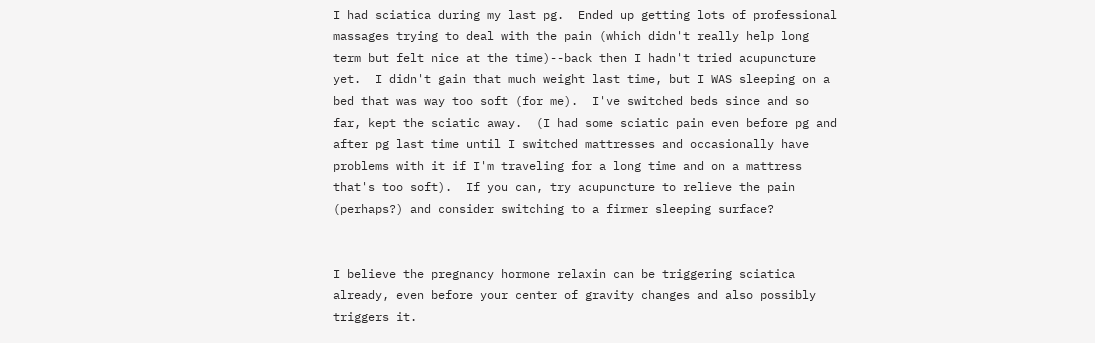I had sciatica during my last pg.  Ended up getting lots of professional massages trying to deal with the pain (which didn't really help long term but felt nice at the time)--back then I hadn't tried acupuncture yet.  I didn't gain that much weight last time, but I WAS sleeping on a bed that was way too soft (for me).  I've switched beds since and so far, kept the sciatic away.  (I had some sciatic pain even before pg and after pg last time until I switched mattresses and occasionally have problems with it if I'm traveling for a long time and on a mattress that's too soft).  If you can, try acupuncture to relieve the pain (perhaps?) and consider switching to a firmer sleeping surface?


I believe the pregnancy hormone relaxin can be triggering sciatica already, even before your center of gravity changes and also possibly triggers it.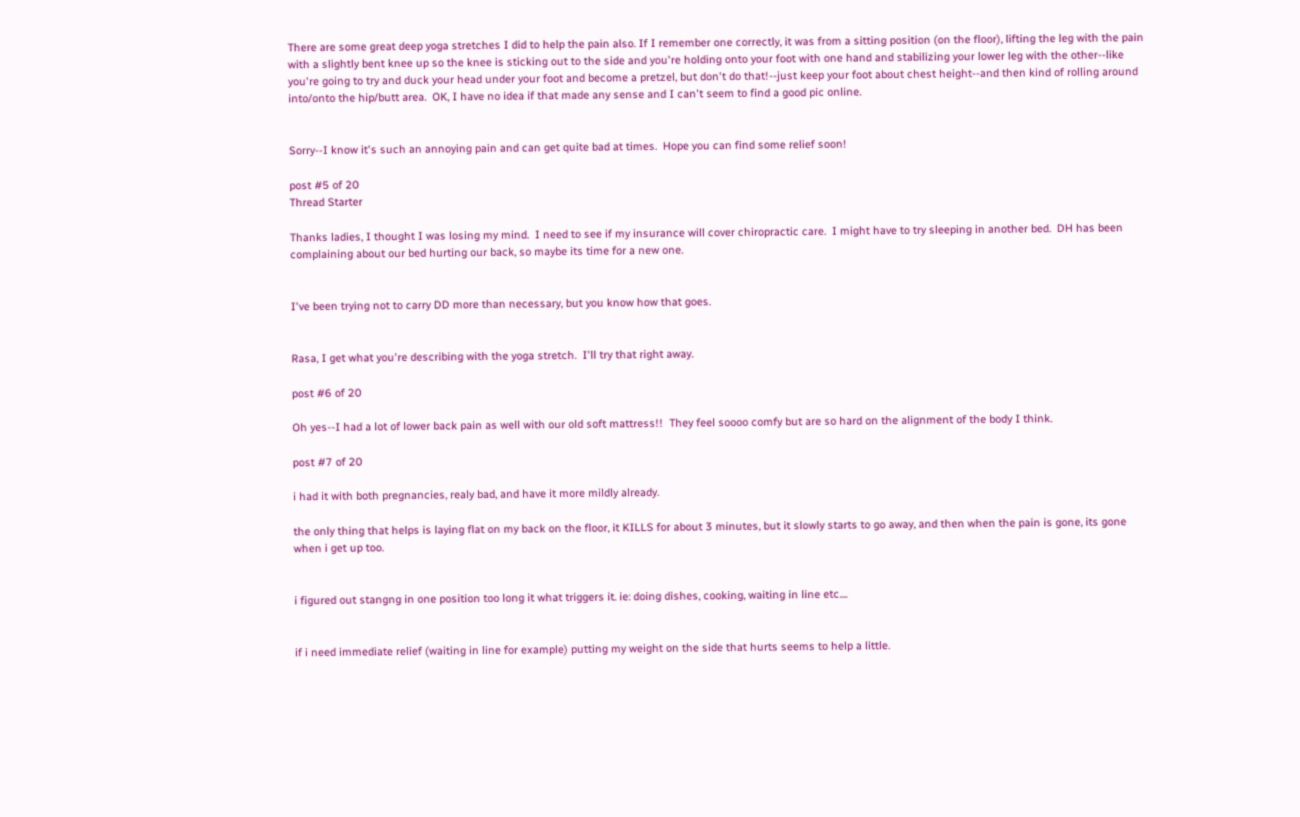There are some great deep yoga stretches I did to help the pain also. If I remember one correctly, it was from a sitting position (on the floor), lifting the leg with the pain with a slightly bent knee up so the knee is sticking out to the side and you're holding onto your foot with one hand and stabilizing your lower leg with the other--like you're going to try and duck your head under your foot and become a pretzel, but don't do that!--just keep your foot about chest height--and then kind of rolling around into/onto the hip/butt area.  OK, I have no idea if that made any sense and I can't seem to find a good pic online.


Sorry--I know it's such an annoying pain and can get quite bad at times.  Hope you can find some relief soon!

post #5 of 20
Thread Starter

Thanks ladies, I thought I was losing my mind.  I need to see if my insurance will cover chiropractic care.  I might have to try sleeping in another bed.  DH has been complaining about our bed hurting our back, so maybe its time for a new one.


I've been trying not to carry DD more than necessary, but you know how that goes.


Rasa, I get what you're describing with the yoga stretch.  I'll try that right away.

post #6 of 20

Oh yes--I had a lot of lower back pain as well with our old soft mattress!!  They feel soooo comfy but are so hard on the alignment of the body I think.

post #7 of 20

i had it with both pregnancies, realy bad, and have it more mildly already.

the only thing that helps is laying flat on my back on the floor, it KILLS for about 3 minutes, but it slowly starts to go away, and then when the pain is gone, its gone when i get up too.


i figured out stangng in one position too long it what triggers it. ie: doing dishes, cooking, waiting in line etc....


if i need immediate relief (waiting in line for example) putting my weight on the side that hurts seems to help a little.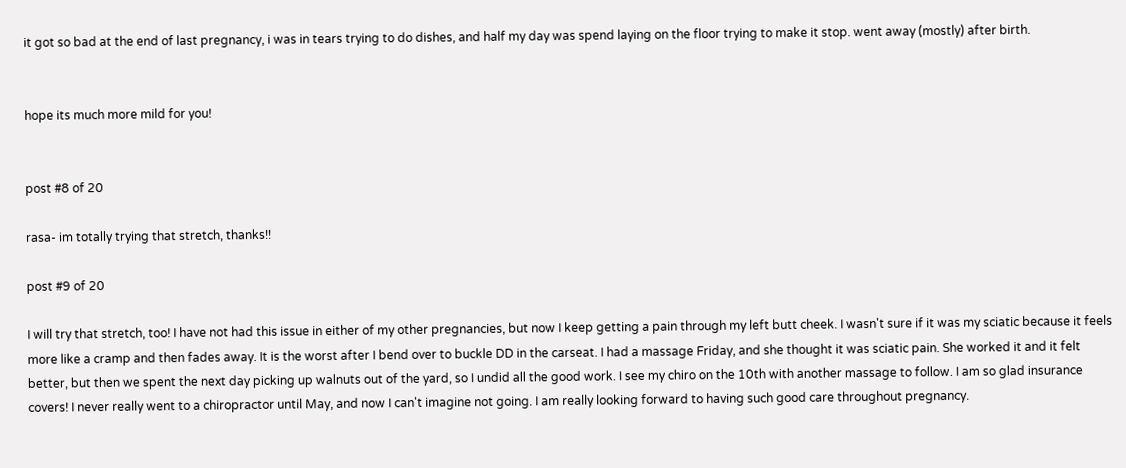it got so bad at the end of last pregnancy, i was in tears trying to do dishes, and half my day was spend laying on the floor trying to make it stop. went away (mostly) after birth.


hope its much more mild for you!


post #8 of 20

rasa- im totally trying that stretch, thanks!!

post #9 of 20

I will try that stretch, too! I have not had this issue in either of my other pregnancies, but now I keep getting a pain through my left butt cheek. I wasn't sure if it was my sciatic because it feels more like a cramp and then fades away. It is the worst after I bend over to buckle DD in the carseat. I had a massage Friday, and she thought it was sciatic pain. She worked it and it felt better, but then we spent the next day picking up walnuts out of the yard, so I undid all the good work. I see my chiro on the 10th with another massage to follow. I am so glad insurance covers! I never really went to a chiropractor until May, and now I can't imagine not going. I am really looking forward to having such good care throughout pregnancy.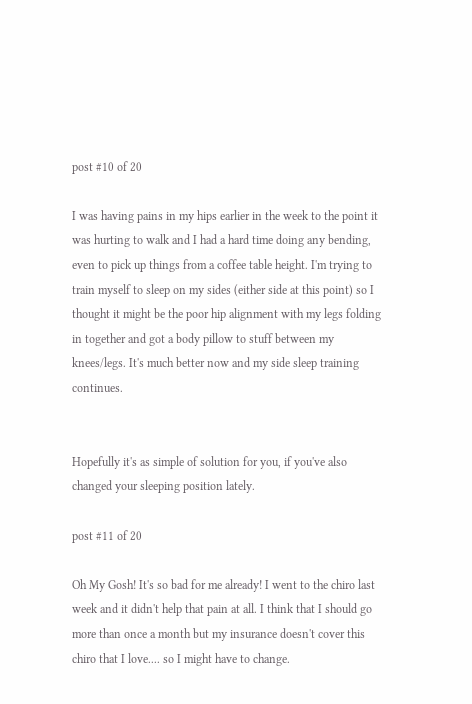post #10 of 20

I was having pains in my hips earlier in the week to the point it was hurting to walk and I had a hard time doing any bending, even to pick up things from a coffee table height. I'm trying to train myself to sleep on my sides (either side at this point) so I thought it might be the poor hip alignment with my legs folding in together and got a body pillow to stuff between my knees/legs. It's much better now and my side sleep training continues.


Hopefully it's as simple of solution for you, if you've also changed your sleeping position lately.

post #11 of 20

Oh My Gosh! It's so bad for me already! I went to the chiro last week and it didn't help that pain at all. I think that I should go more than once a month but my insurance doesn't cover this chiro that I love.... so I might have to change.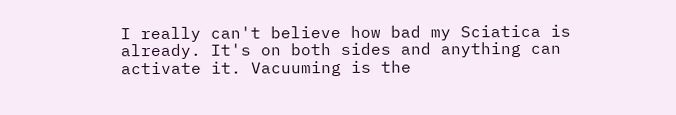I really can't believe how bad my Sciatica is already. It's on both sides and anything can activate it. Vacuuming is the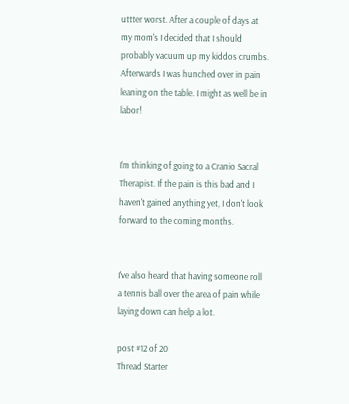uttter worst. After a couple of days at my mom's I decided that I should probably vacuum up my kiddos crumbs. Afterwards I was hunched over in pain leaning on the table. I might as well be in labor!


I'm thinking of going to a Cranio Sacral Therapist. If the pain is this bad and I haven't gained anything yet, I don't look forward to the coming months.


I've also heard that having someone roll a tennis ball over the area of pain while laying down can help a lot.

post #12 of 20
Thread Starter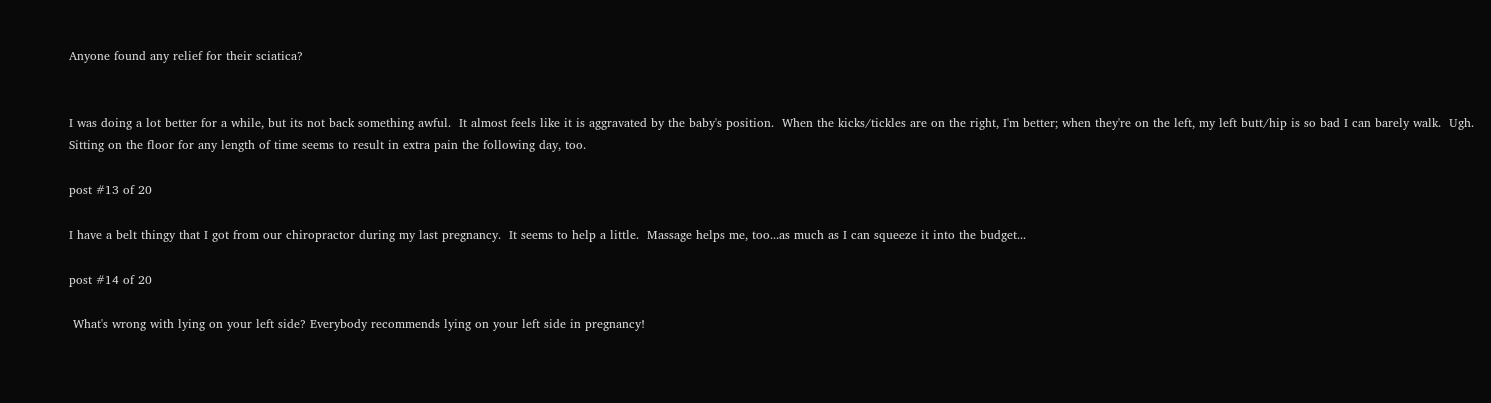Anyone found any relief for their sciatica?


I was doing a lot better for a while, but its not back something awful.  It almost feels like it is aggravated by the baby's position.  When the kicks/tickles are on the right, I'm better; when they're on the left, my left butt/hip is so bad I can barely walk.  Ugh.  Sitting on the floor for any length of time seems to result in extra pain the following day, too.

post #13 of 20

I have a belt thingy that I got from our chiropractor during my last pregnancy.  It seems to help a little.  Massage helps me, too...as much as I can squeeze it into the budget...

post #14 of 20

 What's wrong with lying on your left side? Everybody recommends lying on your left side in pregnancy!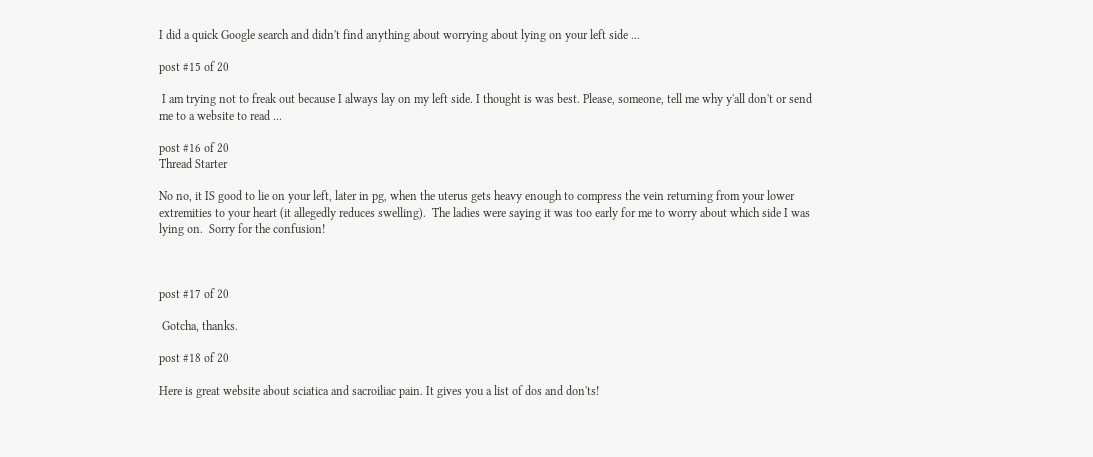I did a quick Google search and didn't find anything about worrying about lying on your left side ...

post #15 of 20

 I am trying not to freak out because I always lay on my left side. I thought is was best. Please, someone, tell me why y'all don't or send me to a website to read ...

post #16 of 20
Thread Starter

No no, it IS good to lie on your left, later in pg, when the uterus gets heavy enough to compress the vein returning from your lower extremities to your heart (it allegedly reduces swelling).  The ladies were saying it was too early for me to worry about which side I was lying on.  Sorry for the confusion!



post #17 of 20

 Gotcha, thanks.

post #18 of 20

Here is great website about sciatica and sacroiliac pain. It gives you a list of dos and don'ts!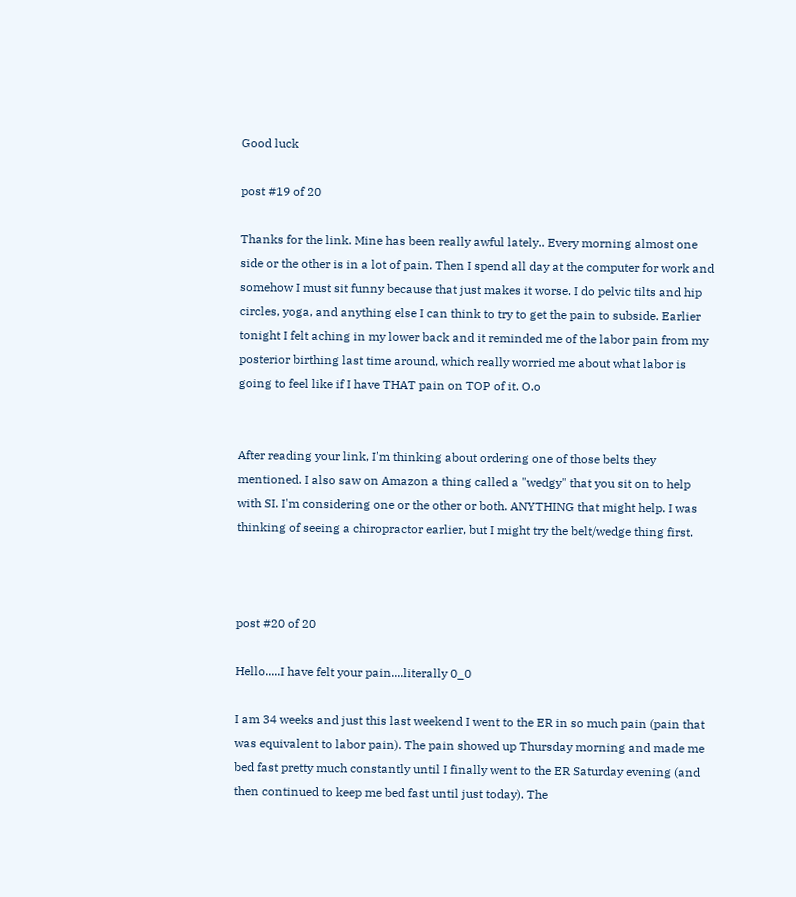Good luck

post #19 of 20

Thanks for the link. Mine has been really awful lately.. Every morning almost one side or the other is in a lot of pain. Then I spend all day at the computer for work and somehow I must sit funny because that just makes it worse. I do pelvic tilts and hip circles, yoga, and anything else I can think to try to get the pain to subside. Earlier tonight I felt aching in my lower back and it reminded me of the labor pain from my posterior birthing last time around, which really worried me about what labor is going to feel like if I have THAT pain on TOP of it. O.o


After reading your link, I'm thinking about ordering one of those belts they mentioned. I also saw on Amazon a thing called a "wedgy" that you sit on to help with SI. I'm considering one or the other or both. ANYTHING that might help. I was thinking of seeing a chiropractor earlier, but I might try the belt/wedge thing first.



post #20 of 20

Hello.....I have felt your pain....literally 0_0

I am 34 weeks and just this last weekend I went to the ER in so much pain (pain that was equivalent to labor pain). The pain showed up Thursday morning and made me bed fast pretty much constantly until I finally went to the ER Saturday evening (and then continued to keep me bed fast until just today). The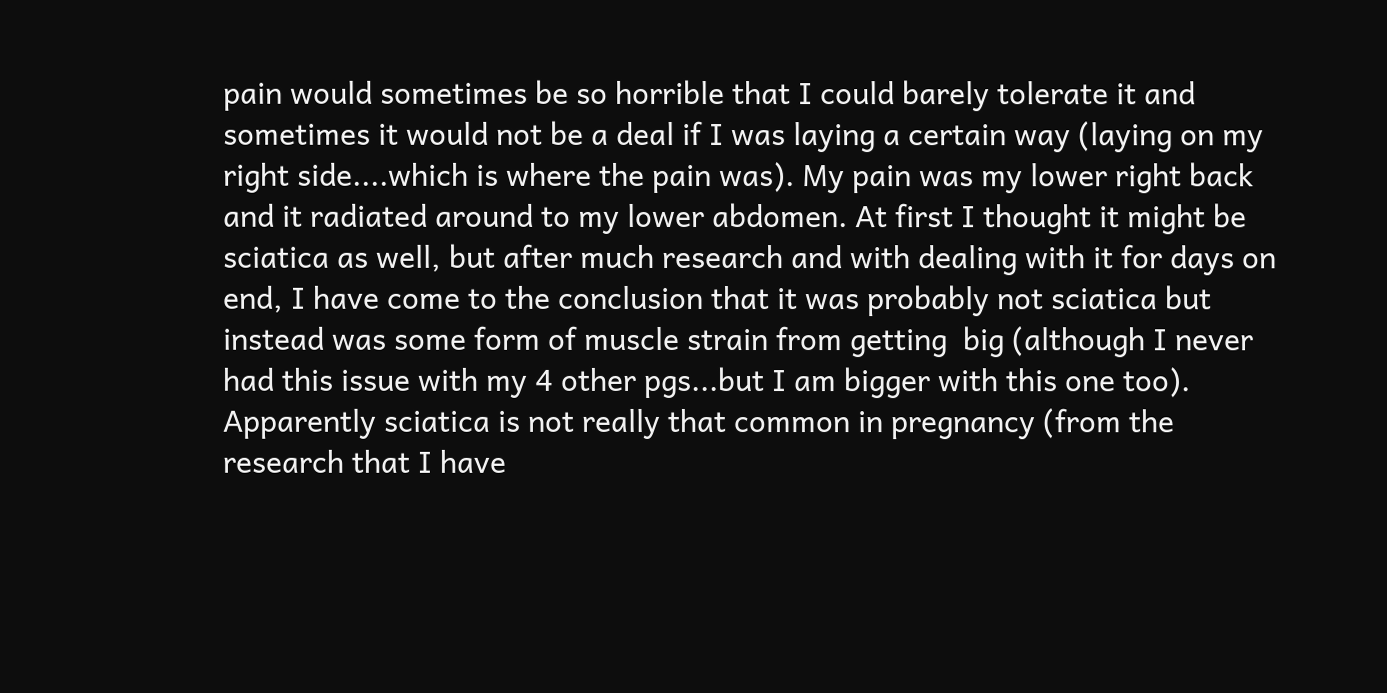pain would sometimes be so horrible that I could barely tolerate it and sometimes it would not be a deal if I was laying a certain way (laying on my right side....which is where the pain was). My pain was my lower right back and it radiated around to my lower abdomen. At first I thought it might be sciatica as well, but after much research and with dealing with it for days on end, I have come to the conclusion that it was probably not sciatica but instead was some form of muscle strain from getting  big (although I never had this issue with my 4 other pgs...but I am bigger with this one too). Apparently sciatica is not really that common in pregnancy (from the research that I have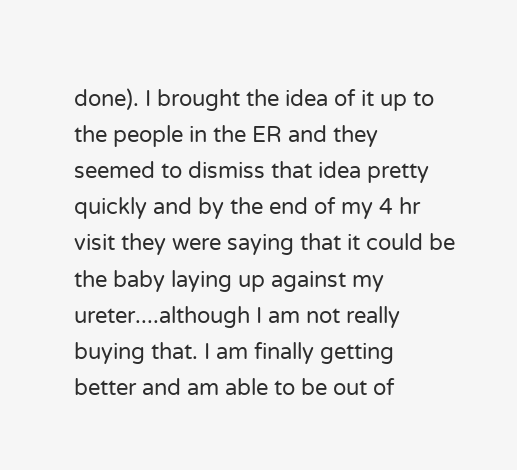done). I brought the idea of it up to the people in the ER and they seemed to dismiss that idea pretty quickly and by the end of my 4 hr visit they were saying that it could be the baby laying up against my ureter....although I am not really buying that. I am finally getting better and am able to be out of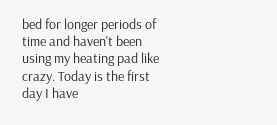bed for longer periods of time and haven't been using my heating pad like crazy. Today is the first day I have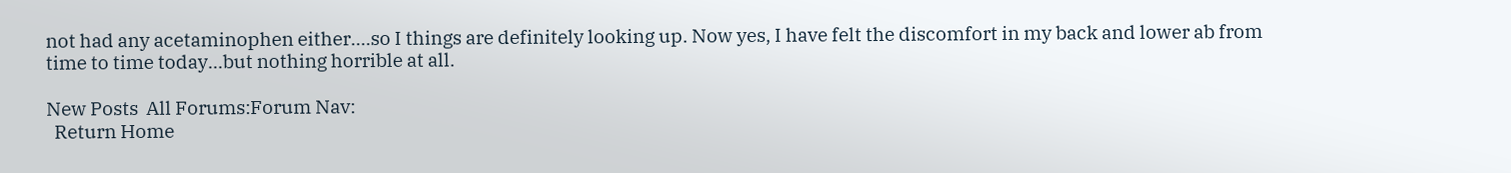not had any acetaminophen either....so I things are definitely looking up. Now yes, I have felt the discomfort in my back and lower ab from time to time today...but nothing horrible at all.

New Posts  All Forums:Forum Nav:
  Return Home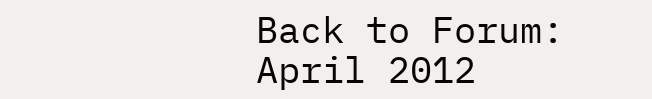Back to Forum: April 2012